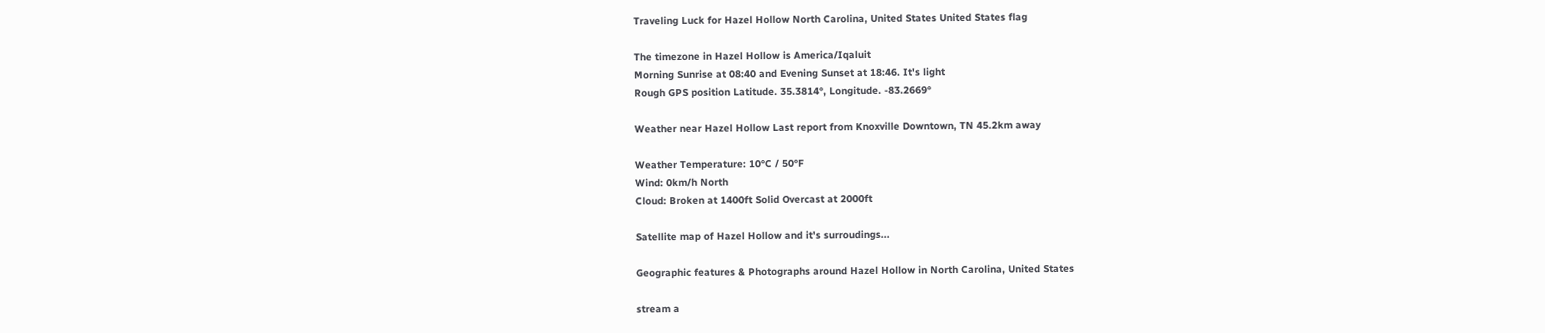Traveling Luck for Hazel Hollow North Carolina, United States United States flag

The timezone in Hazel Hollow is America/Iqaluit
Morning Sunrise at 08:40 and Evening Sunset at 18:46. It's light
Rough GPS position Latitude. 35.3814°, Longitude. -83.2669°

Weather near Hazel Hollow Last report from Knoxville Downtown, TN 45.2km away

Weather Temperature: 10°C / 50°F
Wind: 0km/h North
Cloud: Broken at 1400ft Solid Overcast at 2000ft

Satellite map of Hazel Hollow and it's surroudings...

Geographic features & Photographs around Hazel Hollow in North Carolina, United States

stream a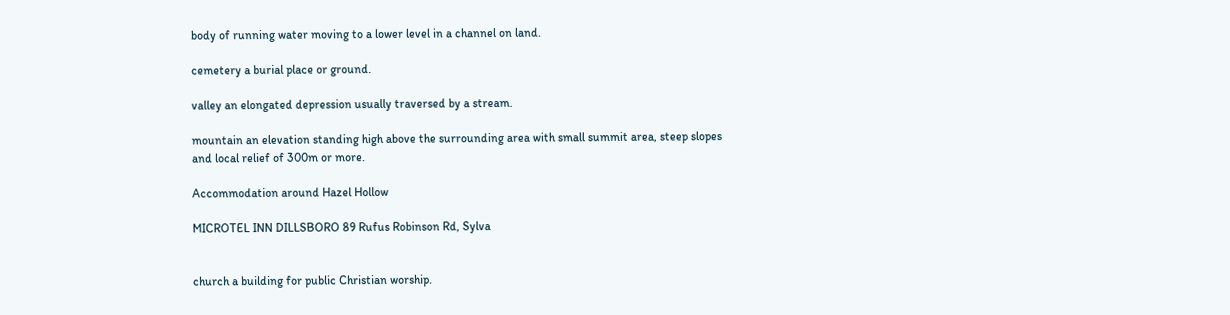body of running water moving to a lower level in a channel on land.

cemetery a burial place or ground.

valley an elongated depression usually traversed by a stream.

mountain an elevation standing high above the surrounding area with small summit area, steep slopes and local relief of 300m or more.

Accommodation around Hazel Hollow

MICROTEL INN DILLSBORO 89 Rufus Robinson Rd, Sylva


church a building for public Christian worship.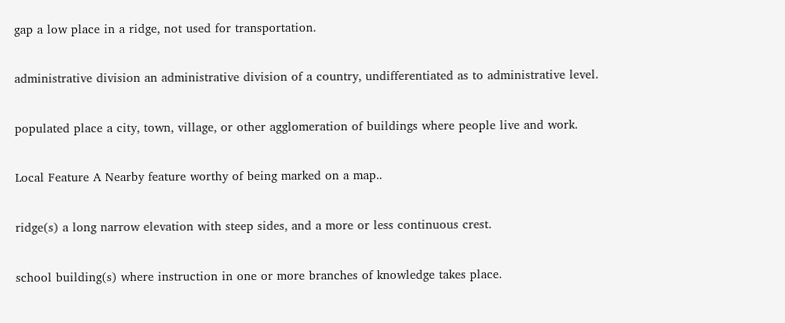gap a low place in a ridge, not used for transportation.

administrative division an administrative division of a country, undifferentiated as to administrative level.

populated place a city, town, village, or other agglomeration of buildings where people live and work.

Local Feature A Nearby feature worthy of being marked on a map..

ridge(s) a long narrow elevation with steep sides, and a more or less continuous crest.

school building(s) where instruction in one or more branches of knowledge takes place.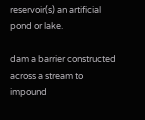reservoir(s) an artificial pond or lake.

dam a barrier constructed across a stream to impound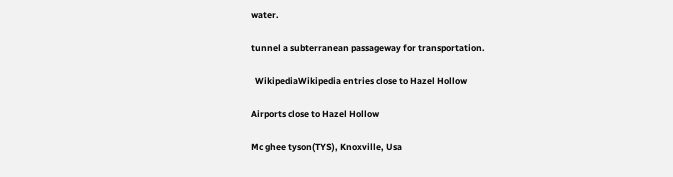water.

tunnel a subterranean passageway for transportation.

  WikipediaWikipedia entries close to Hazel Hollow

Airports close to Hazel Hollow

Mc ghee tyson(TYS), Knoxville, Usa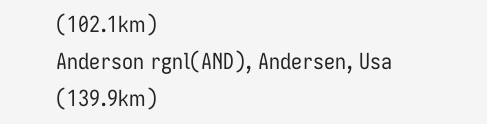(102.1km)
Anderson rgnl(AND), Andersen, Usa (139.9km)